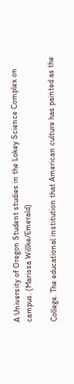A University of Oregon Student studies in the Lokey Science Complex on campus. (Marissa Willke/Emerald)

College. The educational institution that American culture has painted as the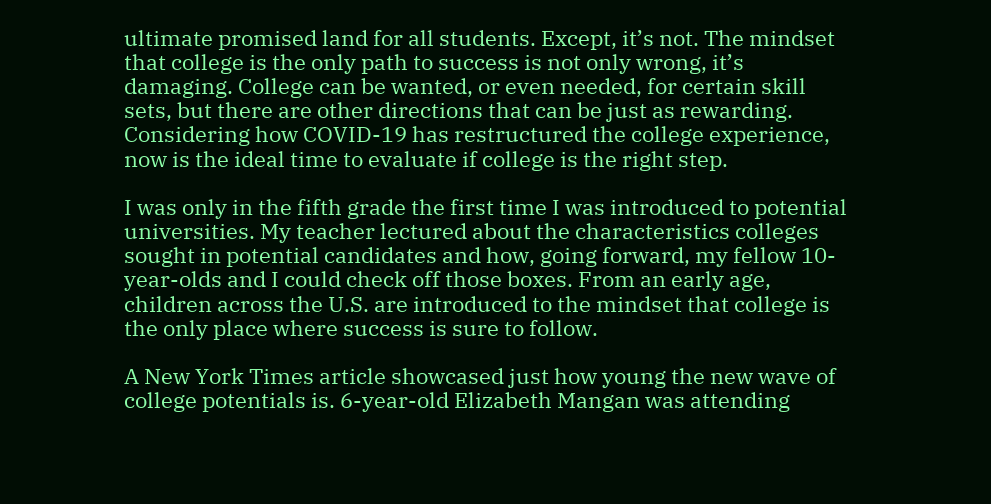ultimate promised land for all students. Except, it’s not. The mindset that college is the only path to success is not only wrong, it’s damaging. College can be wanted, or even needed, for certain skill sets, but there are other directions that can be just as rewarding. Considering how COVID-19 has restructured the college experience, now is the ideal time to evaluate if college is the right step.

I was only in the fifth grade the first time I was introduced to potential universities. My teacher lectured about the characteristics colleges sought in potential candidates and how, going forward, my fellow 10-year-olds and I could check off those boxes. From an early age, children across the U.S. are introduced to the mindset that college is the only place where success is sure to follow.

A New York Times article showcased just how young the new wave of college potentials is. 6-year-old Elizabeth Mangan was attending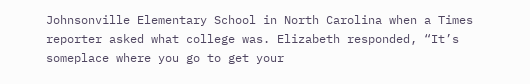Johnsonville Elementary School in North Carolina when a Times reporter asked what college was. Elizabeth responded, “It’s someplace where you go to get your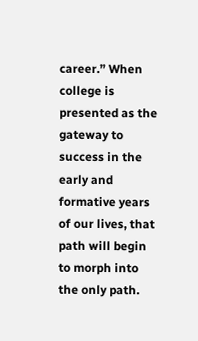career.” When college is presented as the gateway to success in the early and formative years of our lives, that path will begin to morph into the only path.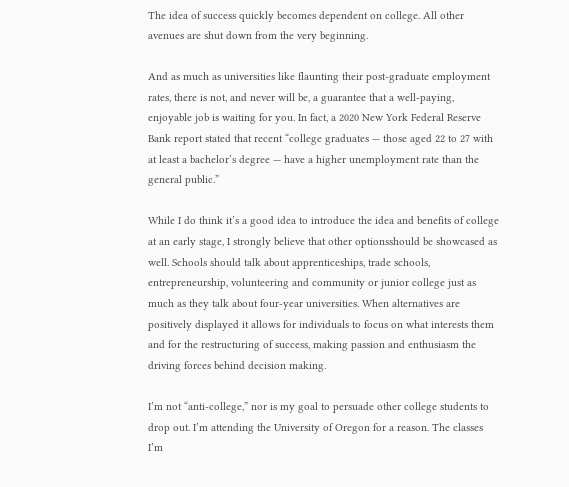The idea of success quickly becomes dependent on college. All other avenues are shut down from the very beginning.

And as much as universities like flaunting their post-graduate employment rates, there is not, and never will be, a guarantee that a well-paying, enjoyable job is waiting for you. In fact, a 2020 New York Federal Reserve Bank report stated that recent “college graduates — those aged 22 to 27 with at least a bachelor’s degree — have a higher unemployment rate than the general public.”

While I do think it’s a good idea to introduce the idea and benefits of college at an early stage, I strongly believe that other optionsshould be showcased as well. Schools should talk about apprenticeships, trade schools, entrepreneurship, volunteering and community or junior college just as much as they talk about four-year universities. When alternatives are positively displayed it allows for individuals to focus on what interests them and for the restructuring of success, making passion and enthusiasm the driving forces behind decision making.

I’m not “anti-college,” nor is my goal to persuade other college students to drop out. I’m attending the University of Oregon for a reason. The classes I’m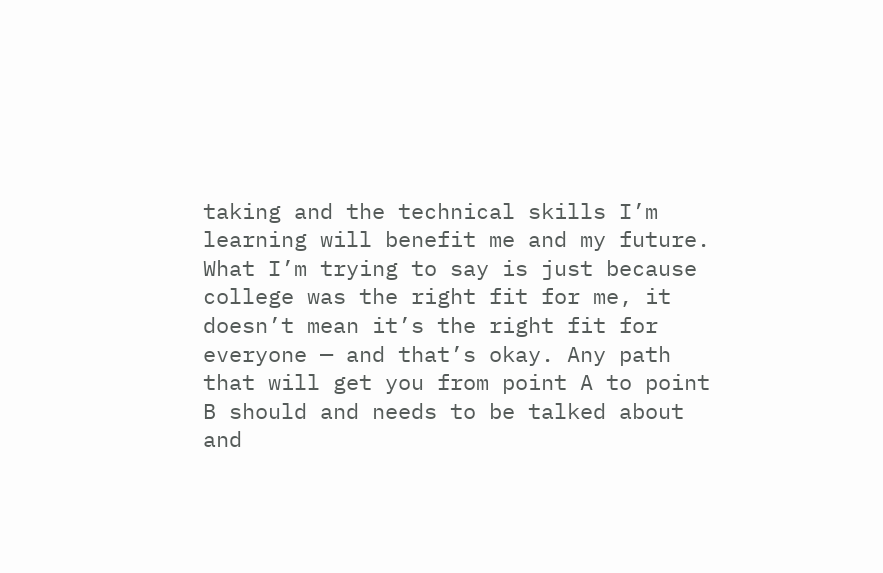taking and the technical skills I’m learning will benefit me and my future. What I’m trying to say is just because college was the right fit for me, it doesn’t mean it’s the right fit for everyone — and that’s okay. Any path that will get you from point A to point B should and needs to be talked about and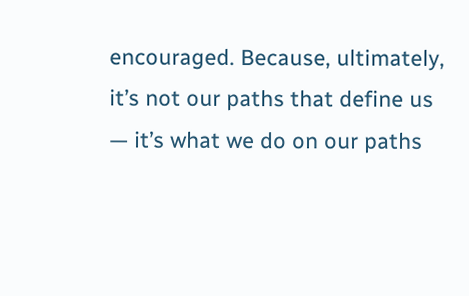encouraged. Because, ultimately, it’s not our paths that define us — it’s what we do on our paths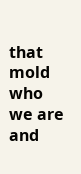that mold who we are and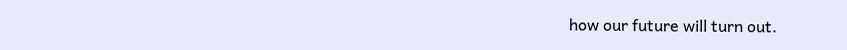how our future will turn out.